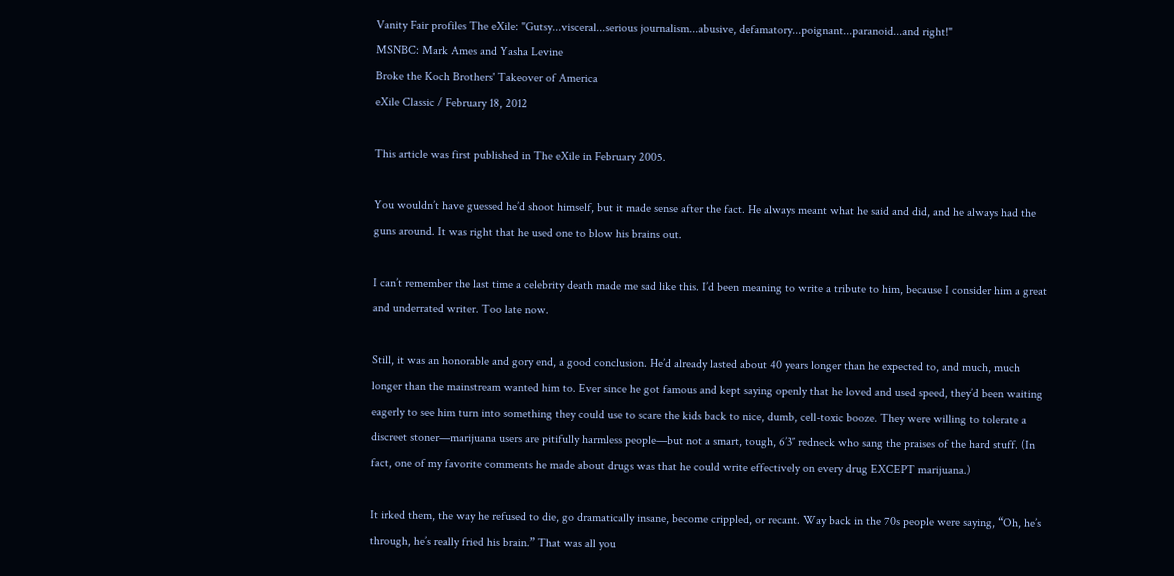Vanity Fair profiles The eXile: "Gutsy...visceral...serious journalism...abusive, defamatory...poignant...paranoid...and right!"
MSNBC: Mark Ames and Yasha Levine
Broke the Koch Brothers' Takeover of America
eXile Classic / February 18, 2012

This article was first published in The eXile in February 2005.

You wouldn’t have guessed he’d shoot himself, but it made sense after the fact. He always meant what he said and did, and he always had the guns around. It was right that he used one to blow his brains out.

I can’t remember the last time a celebrity death made me sad like this. I’d been meaning to write a tribute to him, because I consider him a great and underrated writer. Too late now.

Still, it was an honorable and gory end, a good conclusion. He’d already lasted about 40 years longer than he expected to, and much, much longer than the mainstream wanted him to. Ever since he got famous and kept saying openly that he loved and used speed, they’d been waiting eagerly to see him turn into something they could use to scare the kids back to nice, dumb, cell-toxic booze. They were willing to tolerate a discreet stoner—marijuana users are pitifully harmless people—but not a smart, tough, 6’3″ redneck who sang the praises of the hard stuff. (In fact, one of my favorite comments he made about drugs was that he could write effectively on every drug EXCEPT marijuana.)

It irked them, the way he refused to die, go dramatically insane, become crippled, or recant. Way back in the 70s people were saying, “Oh, he’s through, he’s really fried his brain.” That was all you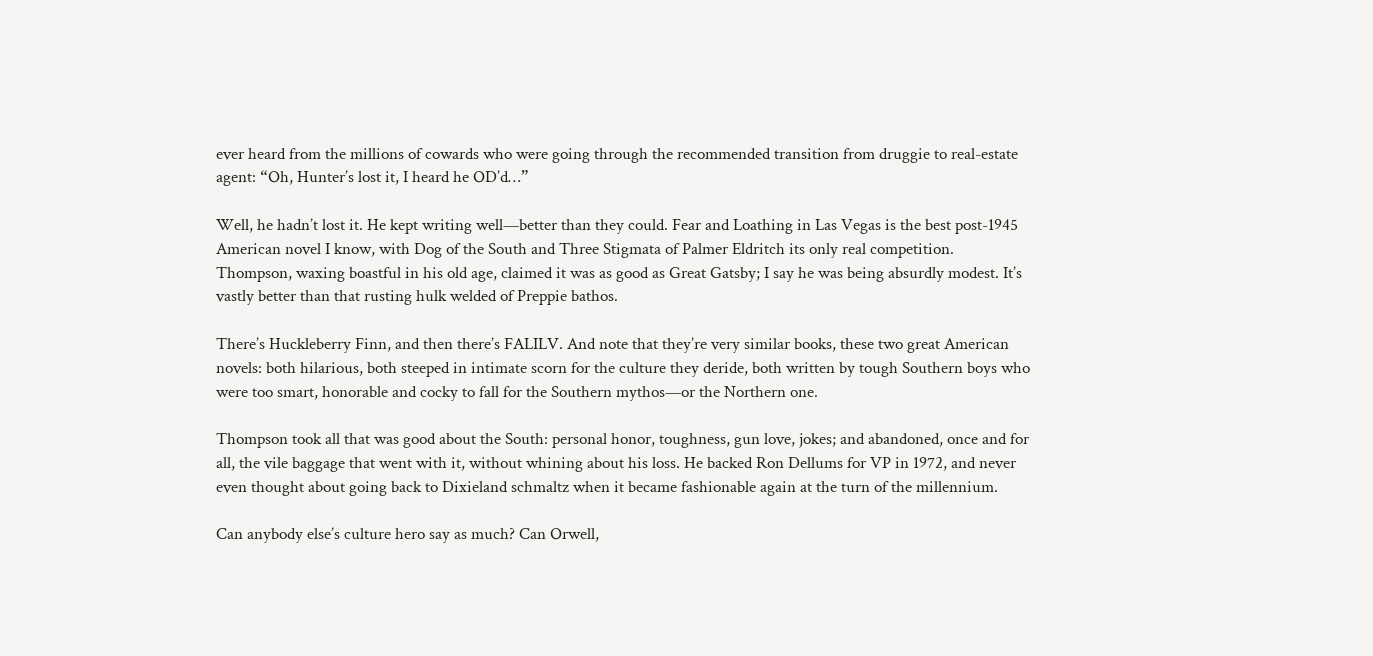ever heard from the millions of cowards who were going through the recommended transition from druggie to real-estate agent: “Oh, Hunter’s lost it, I heard he OD’d…”

Well, he hadn’t lost it. He kept writing well—better than they could. Fear and Loathing in Las Vegas is the best post-1945 American novel I know, with Dog of the South and Three Stigmata of Palmer Eldritch its only real competition. Thompson, waxing boastful in his old age, claimed it was as good as Great Gatsby; I say he was being absurdly modest. It’s vastly better than that rusting hulk welded of Preppie bathos.

There’s Huckleberry Finn, and then there’s FALILV. And note that they’re very similar books, these two great American novels: both hilarious, both steeped in intimate scorn for the culture they deride, both written by tough Southern boys who were too smart, honorable and cocky to fall for the Southern mythos—or the Northern one.

Thompson took all that was good about the South: personal honor, toughness, gun love, jokes; and abandoned, once and for all, the vile baggage that went with it, without whining about his loss. He backed Ron Dellums for VP in 1972, and never even thought about going back to Dixieland schmaltz when it became fashionable again at the turn of the millennium.

Can anybody else’s culture hero say as much? Can Orwell,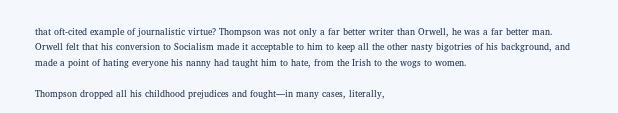that oft-cited example of journalistic virtue? Thompson was not only a far better writer than Orwell, he was a far better man. Orwell felt that his conversion to Socialism made it acceptable to him to keep all the other nasty bigotries of his background, and made a point of hating everyone his nanny had taught him to hate, from the Irish to the wogs to women.

Thompson dropped all his childhood prejudices and fought—in many cases, literally,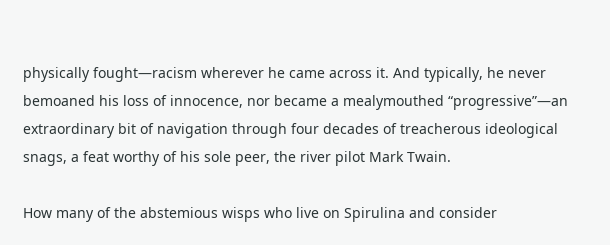physically fought—racism wherever he came across it. And typically, he never bemoaned his loss of innocence, nor became a mealymouthed “progressive”—an extraordinary bit of navigation through four decades of treacherous ideological snags, a feat worthy of his sole peer, the river pilot Mark Twain.

How many of the abstemious wisps who live on Spirulina and consider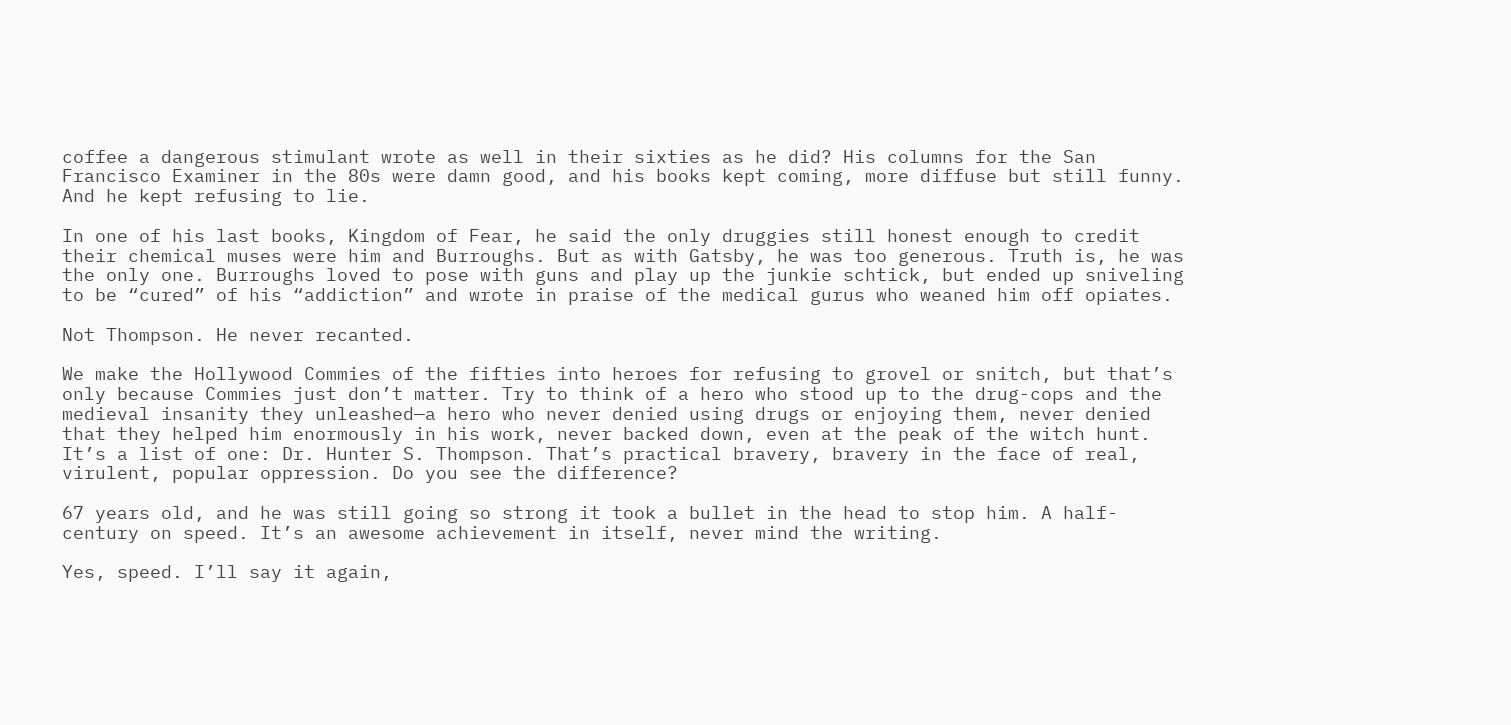coffee a dangerous stimulant wrote as well in their sixties as he did? His columns for the San Francisco Examiner in the 80s were damn good, and his books kept coming, more diffuse but still funny. And he kept refusing to lie.

In one of his last books, Kingdom of Fear, he said the only druggies still honest enough to credit their chemical muses were him and Burroughs. But as with Gatsby, he was too generous. Truth is, he was the only one. Burroughs loved to pose with guns and play up the junkie schtick, but ended up sniveling to be “cured” of his “addiction” and wrote in praise of the medical gurus who weaned him off opiates.

Not Thompson. He never recanted.

We make the Hollywood Commies of the fifties into heroes for refusing to grovel or snitch, but that’s only because Commies just don’t matter. Try to think of a hero who stood up to the drug-cops and the medieval insanity they unleashed—a hero who never denied using drugs or enjoying them, never denied that they helped him enormously in his work, never backed down, even at the peak of the witch hunt. It’s a list of one: Dr. Hunter S. Thompson. That’s practical bravery, bravery in the face of real, virulent, popular oppression. Do you see the difference?

67 years old, and he was still going so strong it took a bullet in the head to stop him. A half-century on speed. It’s an awesome achievement in itself, never mind the writing.

Yes, speed. I’ll say it again,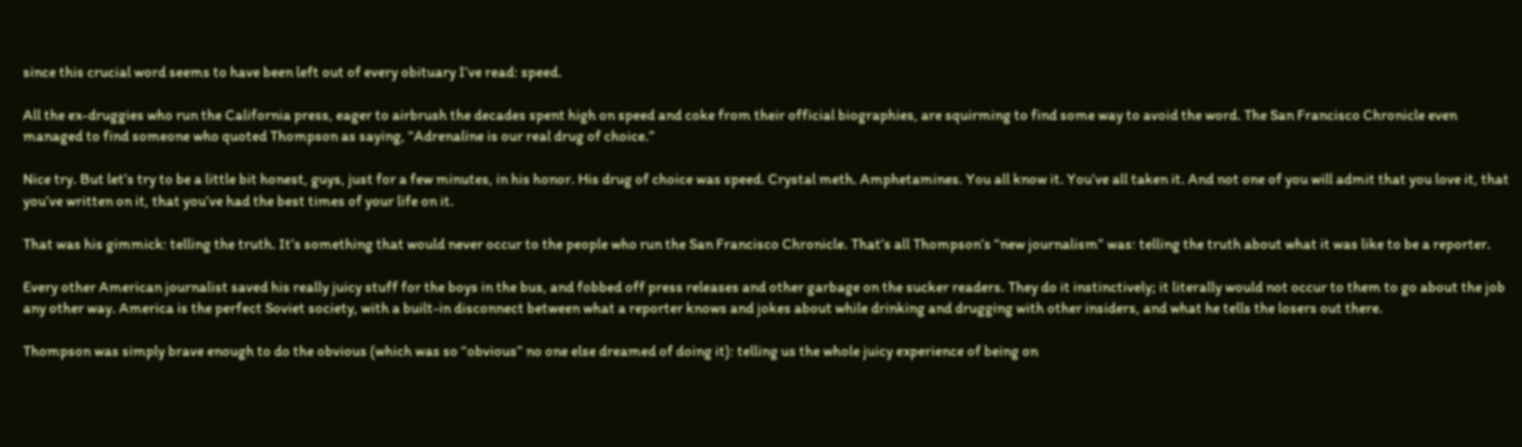since this crucial word seems to have been left out of every obituary I’ve read: speed.

All the ex-druggies who run the California press, eager to airbrush the decades spent high on speed and coke from their official biographies, are squirming to find some way to avoid the word. The San Francisco Chronicle even managed to find someone who quoted Thompson as saying, “Adrenaline is our real drug of choice.”

Nice try. But let’s try to be a little bit honest, guys, just for a few minutes, in his honor. His drug of choice was speed. Crystal meth. Amphetamines. You all know it. You’ve all taken it. And not one of you will admit that you love it, that you’ve written on it, that you’ve had the best times of your life on it.

That was his gimmick: telling the truth. It’s something that would never occur to the people who run the San Francisco Chronicle. That’s all Thompson’s “new journalism” was: telling the truth about what it was like to be a reporter.

Every other American journalist saved his really juicy stuff for the boys in the bus, and fobbed off press releases and other garbage on the sucker readers. They do it instinctively; it literally would not occur to them to go about the job any other way. America is the perfect Soviet society, with a built-in disconnect between what a reporter knows and jokes about while drinking and drugging with other insiders, and what he tells the losers out there.

Thompson was simply brave enough to do the obvious (which was so “obvious” no one else dreamed of doing it): telling us the whole juicy experience of being on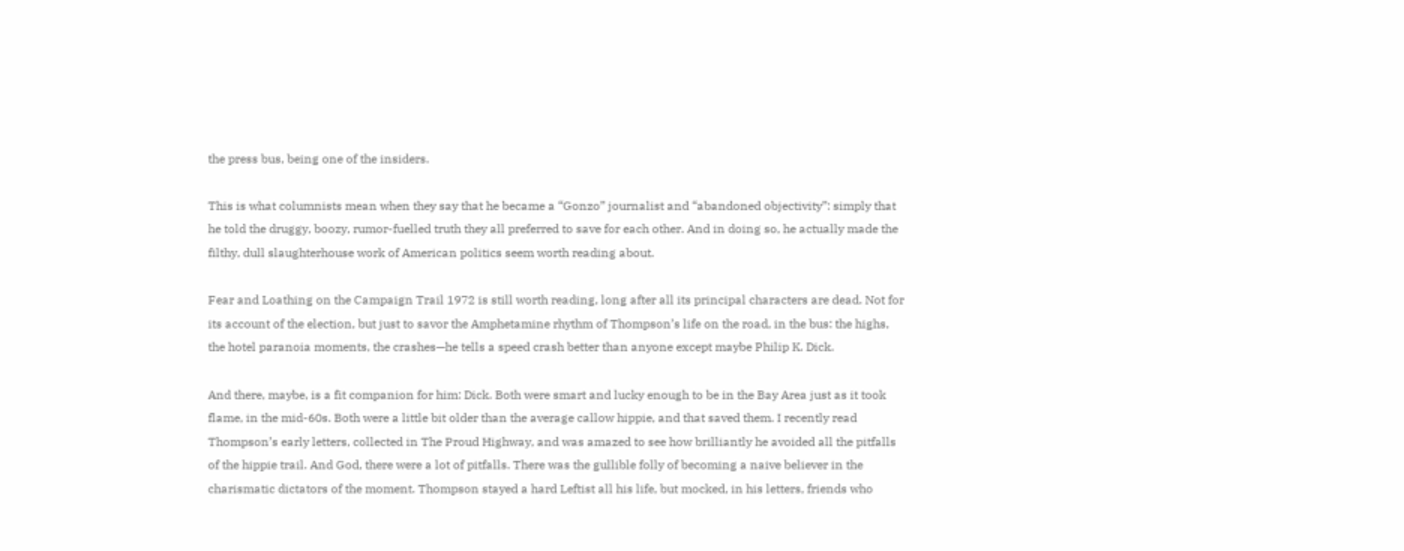the press bus, being one of the insiders.

This is what columnists mean when they say that he became a “Gonzo” journalist and “abandoned objectivity”: simply that he told the druggy, boozy, rumor-fuelled truth they all preferred to save for each other. And in doing so, he actually made the filthy, dull slaughterhouse work of American politics seem worth reading about.

Fear and Loathing on the Campaign Trail 1972 is still worth reading, long after all its principal characters are dead. Not for its account of the election, but just to savor the Amphetamine rhythm of Thompson’s life on the road, in the bus: the highs, the hotel paranoia moments, the crashes—he tells a speed crash better than anyone except maybe Philip K. Dick.

And there, maybe, is a fit companion for him: Dick. Both were smart and lucky enough to be in the Bay Area just as it took flame, in the mid-60s. Both were a little bit older than the average callow hippie, and that saved them. I recently read Thompson’s early letters, collected in The Proud Highway, and was amazed to see how brilliantly he avoided all the pitfalls of the hippie trail. And God, there were a lot of pitfalls. There was the gullible folly of becoming a naive believer in the charismatic dictators of the moment. Thompson stayed a hard Leftist all his life, but mocked, in his letters, friends who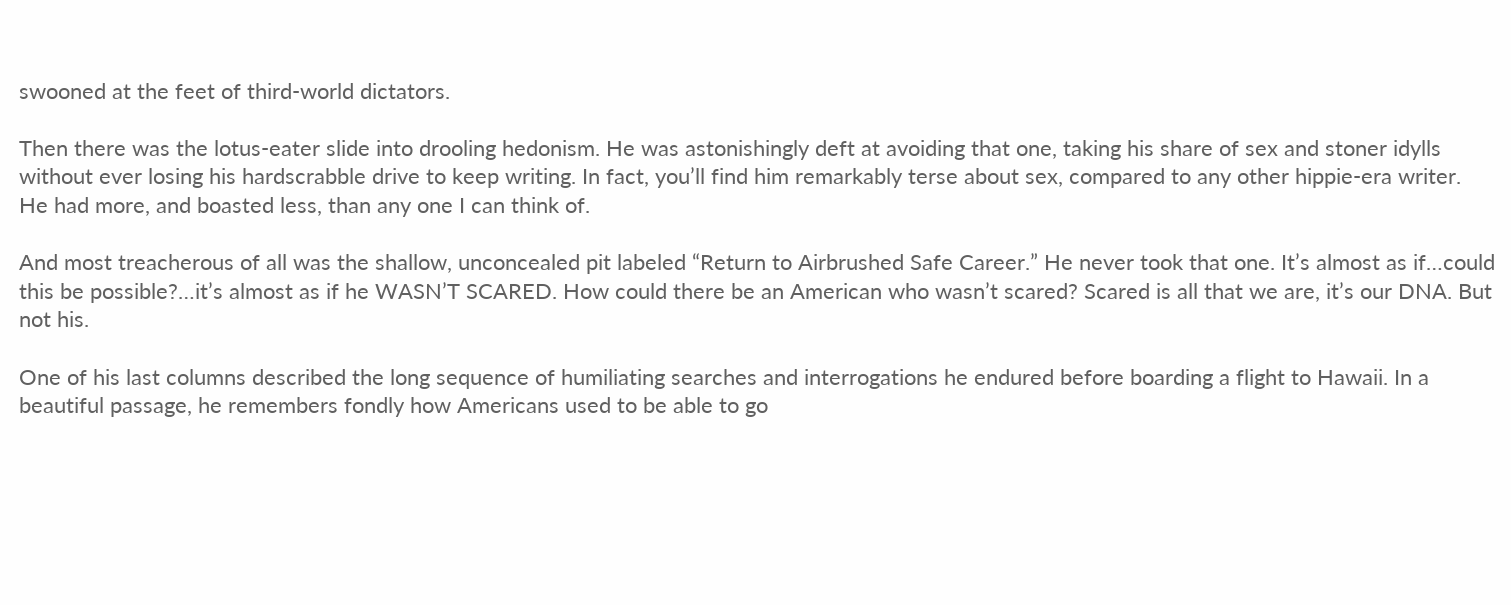swooned at the feet of third-world dictators.

Then there was the lotus-eater slide into drooling hedonism. He was astonishingly deft at avoiding that one, taking his share of sex and stoner idylls without ever losing his hardscrabble drive to keep writing. In fact, you’ll find him remarkably terse about sex, compared to any other hippie-era writer. He had more, and boasted less, than any one I can think of.

And most treacherous of all was the shallow, unconcealed pit labeled “Return to Airbrushed Safe Career.” He never took that one. It’s almost as if…could this be possible?…it’s almost as if he WASN’T SCARED. How could there be an American who wasn’t scared? Scared is all that we are, it’s our DNA. But not his.

One of his last columns described the long sequence of humiliating searches and interrogations he endured before boarding a flight to Hawaii. In a beautiful passage, he remembers fondly how Americans used to be able to go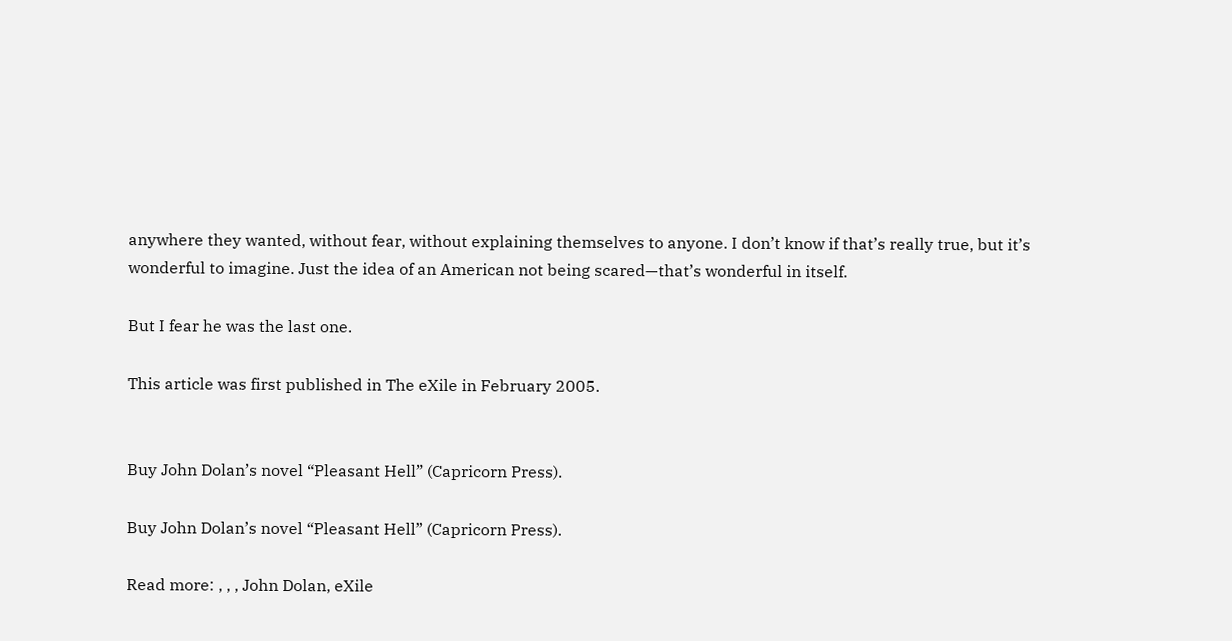anywhere they wanted, without fear, without explaining themselves to anyone. I don’t know if that’s really true, but it’s wonderful to imagine. Just the idea of an American not being scared—that’s wonderful in itself.

But I fear he was the last one.

This article was first published in The eXile in February 2005.


Buy John Dolan’s novel “Pleasant Hell” (Capricorn Press).

Buy John Dolan’s novel “Pleasant Hell” (Capricorn Press).

Read more: , , , John Dolan, eXile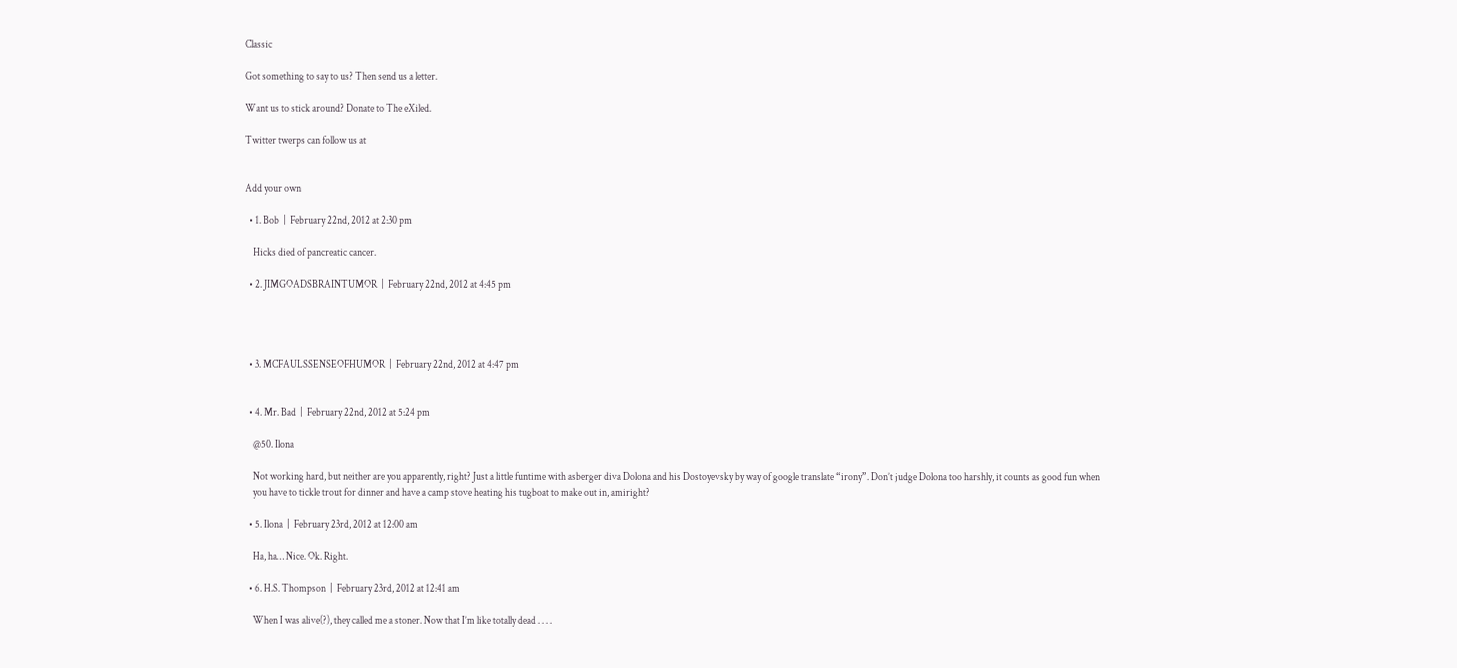Classic

Got something to say to us? Then send us a letter.

Want us to stick around? Donate to The eXiled.

Twitter twerps can follow us at


Add your own

  • 1. Bob  |  February 22nd, 2012 at 2:30 pm

    Hicks died of pancreatic cancer.

  • 2. JIMGOADSBRAINTUMOR  |  February 22nd, 2012 at 4:45 pm




  • 3. MCFAULSSENSEOFHUMOR  |  February 22nd, 2012 at 4:47 pm


  • 4. Mr. Bad  |  February 22nd, 2012 at 5:24 pm

    @50. Ilona

    Not working hard, but neither are you apparently, right? Just a little funtime with asberger diva Dolona and his Dostoyevsky by way of google translate “irony”. Don’t judge Dolona too harshly, it counts as good fun when
    you have to tickle trout for dinner and have a camp stove heating his tugboat to make out in, amiright?

  • 5. Ilona  |  February 23rd, 2012 at 12:00 am

    Ha, ha… Nice. Ok. Right.

  • 6. H.S. Thompson  |  February 23rd, 2012 at 12:41 am

    When I was alive(?), they called me a stoner. Now that I’m like totally dead . . . .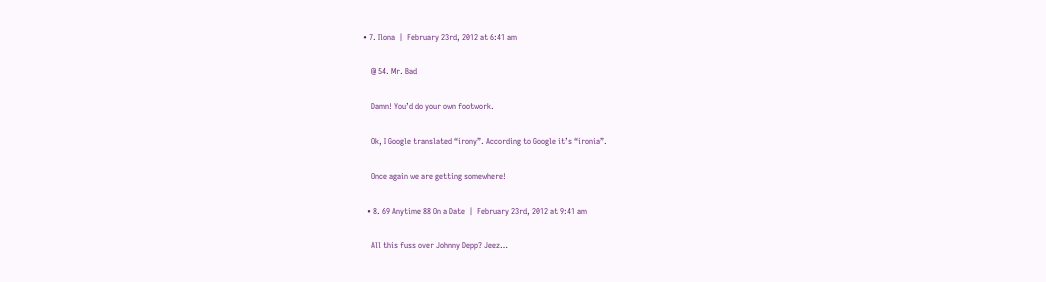• 7. Ilona  |  February 23rd, 2012 at 6:41 am

    @ 54. Mr. Bad

    Damn! You’d do your own footwork.

    Ok, I Google translated “irony”. According to Google it’s “ironia”.

    Once again we are getting somewhere!

  • 8. 69 Anytime 88 On a Date  |  February 23rd, 2012 at 9:41 am

    All this fuss over Johnny Depp? Jeez…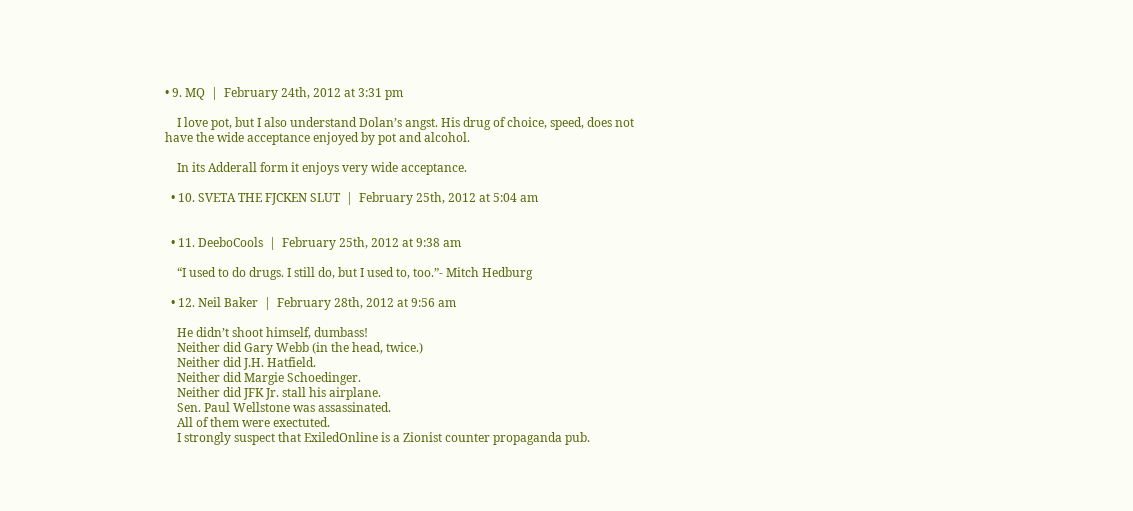• 9. MQ  |  February 24th, 2012 at 3:31 pm

    I love pot, but I also understand Dolan’s angst. His drug of choice, speed, does not have the wide acceptance enjoyed by pot and alcohol.

    In its Adderall form it enjoys very wide acceptance.

  • 10. SVETA THE FJCKEN SLUT  |  February 25th, 2012 at 5:04 am


  • 11. DeeboCools  |  February 25th, 2012 at 9:38 am

    “I used to do drugs. I still do, but I used to, too.”- Mitch Hedburg

  • 12. Neil Baker  |  February 28th, 2012 at 9:56 am

    He didn’t shoot himself, dumbass!
    Neither did Gary Webb (in the head, twice.)
    Neither did J.H. Hatfield.
    Neither did Margie Schoedinger.
    Neither did JFK Jr. stall his airplane.
    Sen. Paul Wellstone was assassinated.
    All of them were exectuted.
    I strongly suspect that ExiledOnline is a Zionist counter propaganda pub.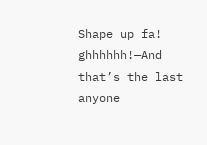Shape up fa! ghhhhhh!—And that’s the last anyone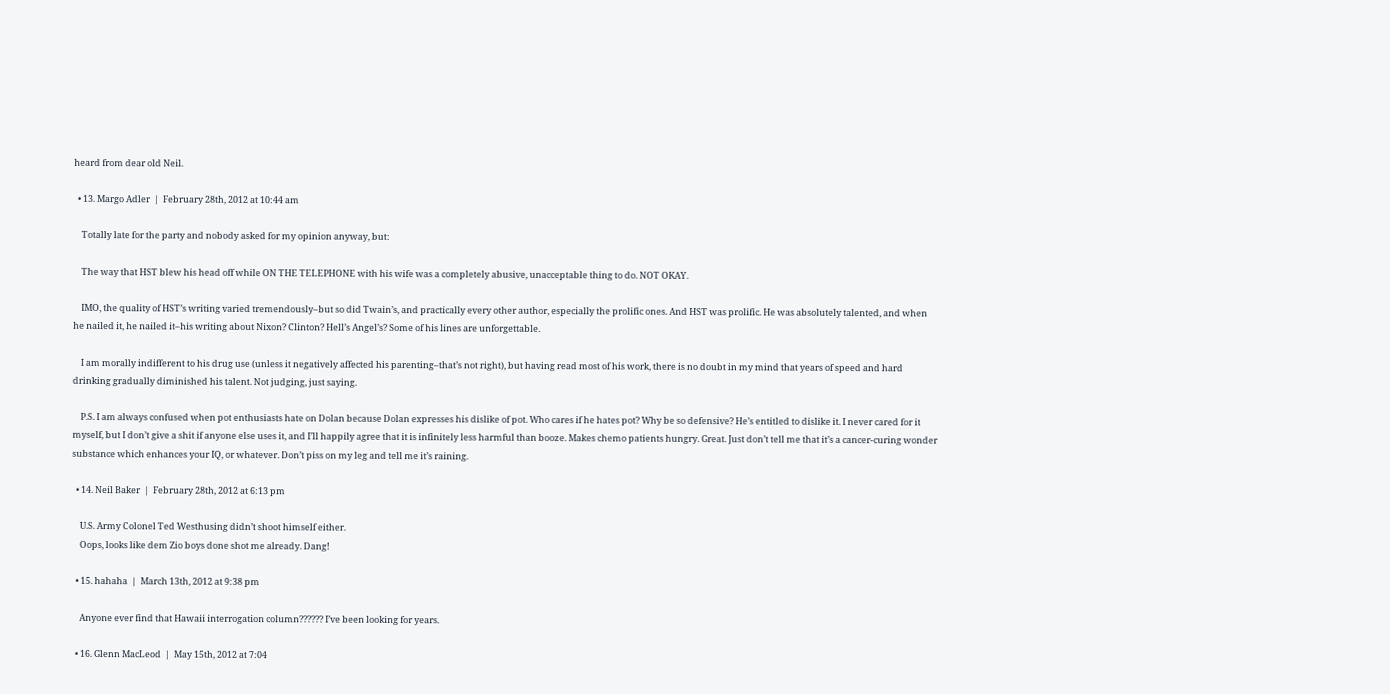heard from dear old Neil.

  • 13. Margo Adler  |  February 28th, 2012 at 10:44 am

    Totally late for the party and nobody asked for my opinion anyway, but:

    The way that HST blew his head off while ON THE TELEPHONE with his wife was a completely abusive, unacceptable thing to do. NOT OKAY.

    IMO, the quality of HST’s writing varied tremendously–but so did Twain’s, and practically every other author, especially the prolific ones. And HST was prolific. He was absolutely talented, and when he nailed it, he nailed it–his writing about Nixon? Clinton? Hell’s Angel’s? Some of his lines are unforgettable.

    I am morally indifferent to his drug use (unless it negatively affected his parenting–that’s not right), but having read most of his work, there is no doubt in my mind that years of speed and hard drinking gradually diminished his talent. Not judging, just saying.

    P.S. I am always confused when pot enthusiasts hate on Dolan because Dolan expresses his dislike of pot. Who cares if he hates pot? Why be so defensive? He’s entitled to dislike it. I never cared for it myself, but I don’t give a shit if anyone else uses it, and I’ll happily agree that it is infinitely less harmful than booze. Makes chemo patients hungry. Great. Just don’t tell me that it’s a cancer-curing wonder substance which enhances your IQ, or whatever. Don’t piss on my leg and tell me it’s raining.

  • 14. Neil Baker  |  February 28th, 2012 at 6:13 pm

    U.S. Army Colonel Ted Westhusing didn’t shoot himself either.
    Oops, looks like dem Zio boys done shot me already. Dang!

  • 15. hahaha  |  March 13th, 2012 at 9:38 pm

    Anyone ever find that Hawaii interrogation column?????? I’ve been looking for years.

  • 16. Glenn MacLeod  |  May 15th, 2012 at 7:04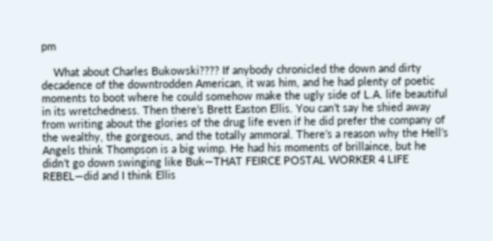pm

    What about Charles Bukowski???? If anybody chronicled the down and dirty decadence of the downtrodden American, it was him, and he had plenty of poetic moments to boot where he could somehow make the ugly side of L.A. life beautiful in its wretchedness. Then there’s Brett Easton Ellis. You can’t say he shied away from writing about the glories of the drug life even if he did prefer the company of the wealthy, the gorgeous, and the totally ammoral. There’s a reason why the Hell’s Angels think Thompson is a big wimp. He had his moments of brillaince, but he didn’t go down swinging like Buk—THAT FEIRCE POSTAL WORKER 4 LIFE REBEL—did and I think Ellis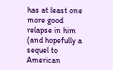has at least one more good relapse in him (and hopefully a sequel to American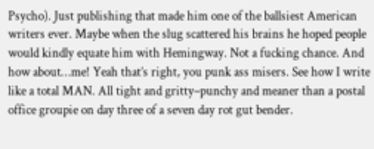Psycho). Just publishing that made him one of the ballsiest American writers ever. Maybe when the slug scattered his brains he hoped people would kindly equate him with Hemingway. Not a fucking chance. And how about…me! Yeah that’s right, you punk ass misers. See how I write like a total MAN. All tight and gritty–punchy and meaner than a postal office groupie on day three of a seven day rot gut bender.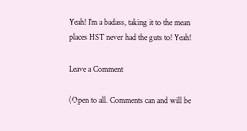Yeah! I’m a badass, taking it to the mean places HST never had the guts to! Yeah!

Leave a Comment

(Open to all. Comments can and will be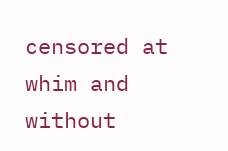censored at whim and without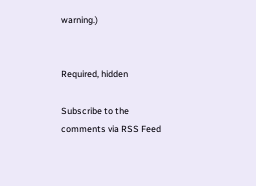warning.)


Required, hidden

Subscribe to the comments via RSS Feed